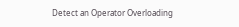Detect an Operator Overloading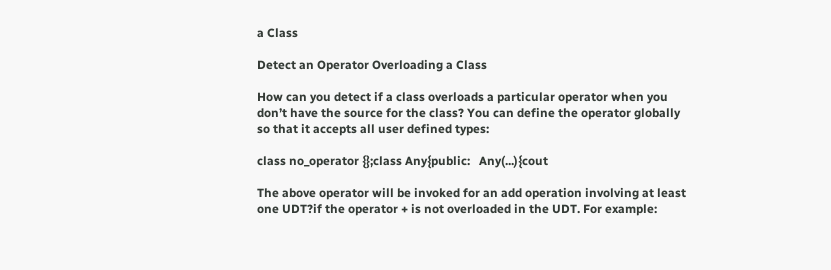a Class

Detect an Operator Overloading a Class

How can you detect if a class overloads a particular operator when you don’t have the source for the class? You can define the operator globally so that it accepts all user defined types:

class no_operator {};class Any{public:   Any(...){cout

The above operator will be invoked for an add operation involving at least one UDT?if the operator + is not overloaded in the UDT. For example: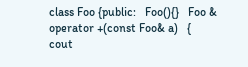class Foo {public:   Foo(){}   Foo & operator +(const Foo& a)   {   cout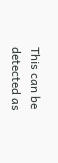This can be detected as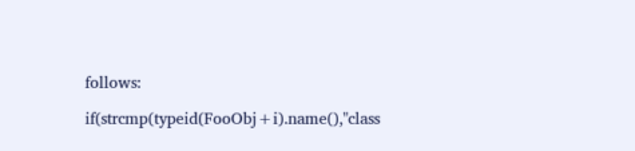follows:

if(strcmp(typeid(FooObj+i).name(),"class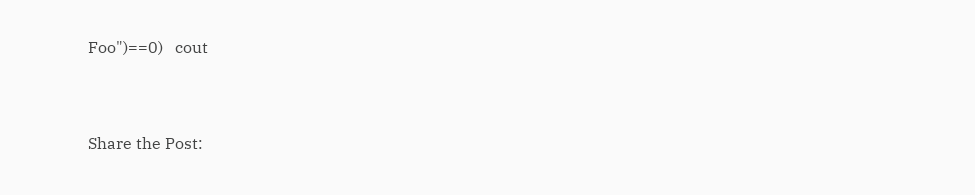Foo")==0)   cout


Share the Post: